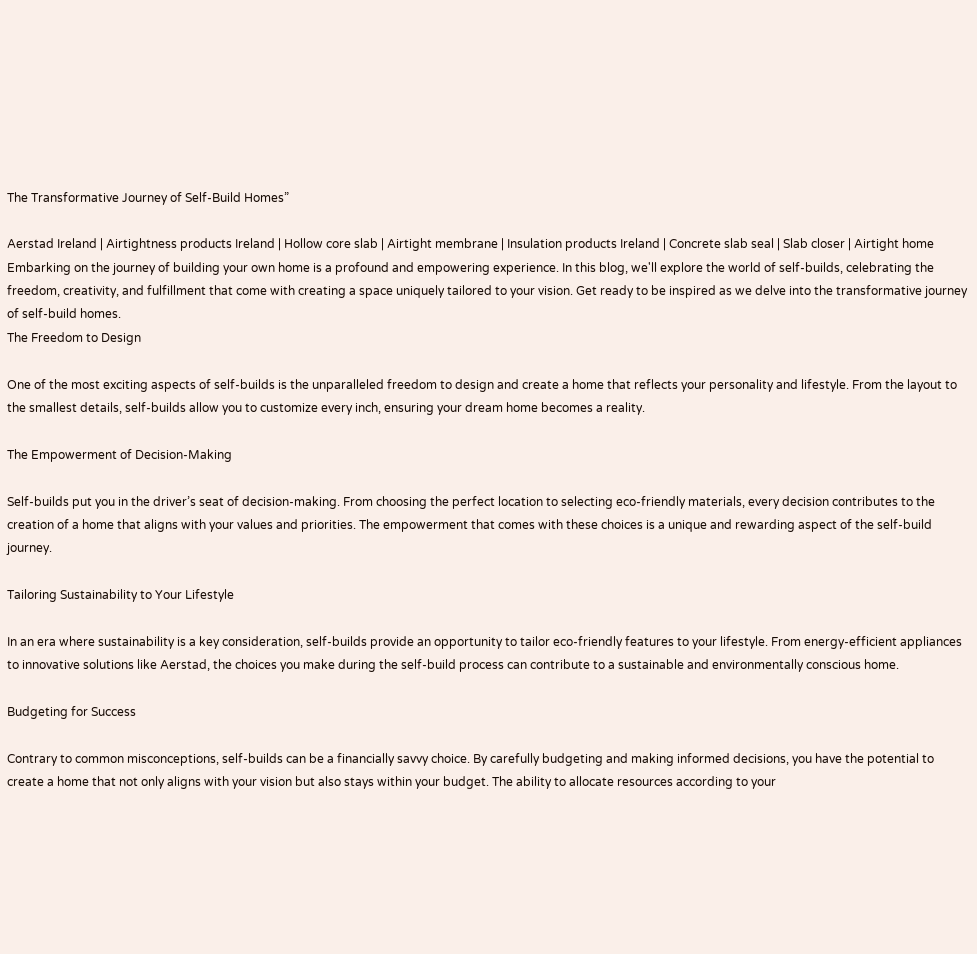The Transformative Journey of Self-Build Homes”

Aerstad Ireland | Airtightness products Ireland | Hollow core slab | Airtight membrane | Insulation products Ireland | Concrete slab seal | Slab closer | Airtight home
Embarking on the journey of building your own home is a profound and empowering experience. In this blog, we'll explore the world of self-builds, celebrating the freedom, creativity, and fulfillment that come with creating a space uniquely tailored to your vision. Get ready to be inspired as we delve into the transformative journey of self-build homes.
The Freedom to Design

One of the most exciting aspects of self-builds is the unparalleled freedom to design and create a home that reflects your personality and lifestyle. From the layout to the smallest details, self-builds allow you to customize every inch, ensuring your dream home becomes a reality.

The Empowerment of Decision-Making

Self-builds put you in the driver’s seat of decision-making. From choosing the perfect location to selecting eco-friendly materials, every decision contributes to the creation of a home that aligns with your values and priorities. The empowerment that comes with these choices is a unique and rewarding aspect of the self-build journey.

Tailoring Sustainability to Your Lifestyle

In an era where sustainability is a key consideration, self-builds provide an opportunity to tailor eco-friendly features to your lifestyle. From energy-efficient appliances to innovative solutions like Aerstad, the choices you make during the self-build process can contribute to a sustainable and environmentally conscious home.

Budgeting for Success

Contrary to common misconceptions, self-builds can be a financially savvy choice. By carefully budgeting and making informed decisions, you have the potential to create a home that not only aligns with your vision but also stays within your budget. The ability to allocate resources according to your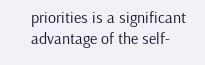priorities is a significant advantage of the self-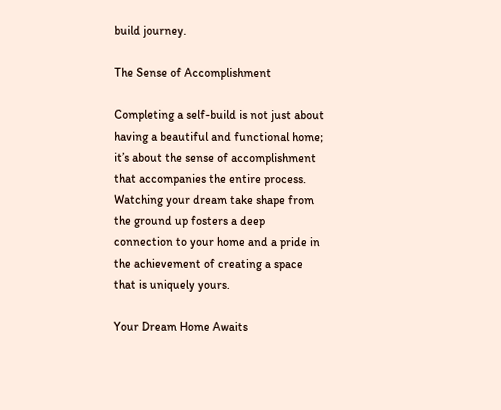build journey.

The Sense of Accomplishment

Completing a self-build is not just about having a beautiful and functional home; it’s about the sense of accomplishment that accompanies the entire process. Watching your dream take shape from the ground up fosters a deep connection to your home and a pride in the achievement of creating a space that is uniquely yours.

Your Dream Home Awaits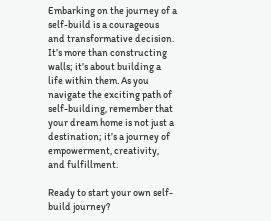Embarking on the journey of a self-build is a courageous and transformative decision. It’s more than constructing walls; it’s about building a life within them. As you navigate the exciting path of self-building, remember that your dream home is not just a destination; it’s a journey of empowerment, creativity, and fulfillment.

Ready to start your own self-build journey?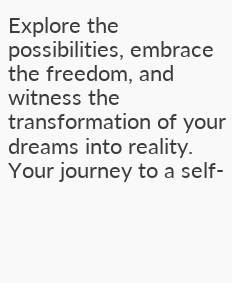Explore the possibilities, embrace the freedom, and witness the transformation of your dreams into reality. Your journey to a self-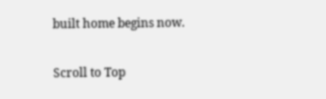built home begins now.

Scroll to Top